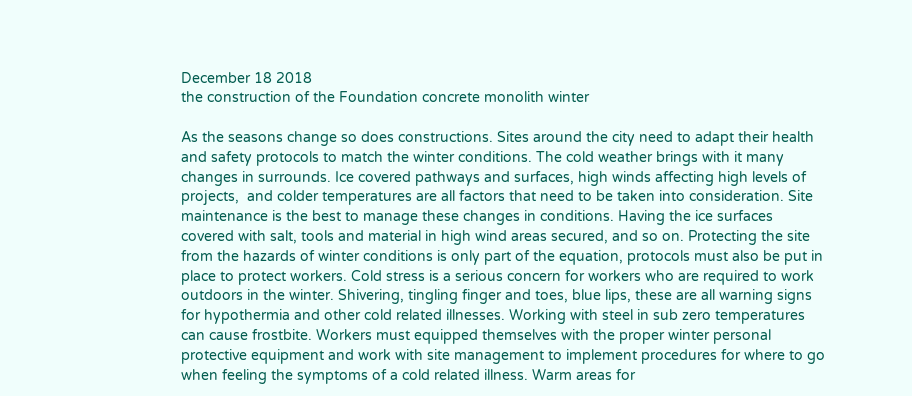December 18 2018
the construction of the Foundation concrete monolith winter

As the seasons change so does constructions. Sites around the city need to adapt their health and safety protocols to match the winter conditions. The cold weather brings with it many changes in surrounds. Ice covered pathways and surfaces, high winds affecting high levels of projects,  and colder temperatures are all factors that need to be taken into consideration. Site maintenance is the best to manage these changes in conditions. Having the ice surfaces covered with salt, tools and material in high wind areas secured, and so on. Protecting the site from the hazards of winter conditions is only part of the equation, protocols must also be put in place to protect workers. Cold stress is a serious concern for workers who are required to work outdoors in the winter. Shivering, tingling finger and toes, blue lips, these are all warning signs for hypothermia and other cold related illnesses. Working with steel in sub zero temperatures can cause frostbite. Workers must equipped themselves with the proper winter personal protective equipment and work with site management to implement procedures for where to go when feeling the symptoms of a cold related illness. Warm areas for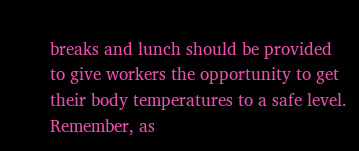breaks and lunch should be provided to give workers the opportunity to get their body temperatures to a safe level. Remember, as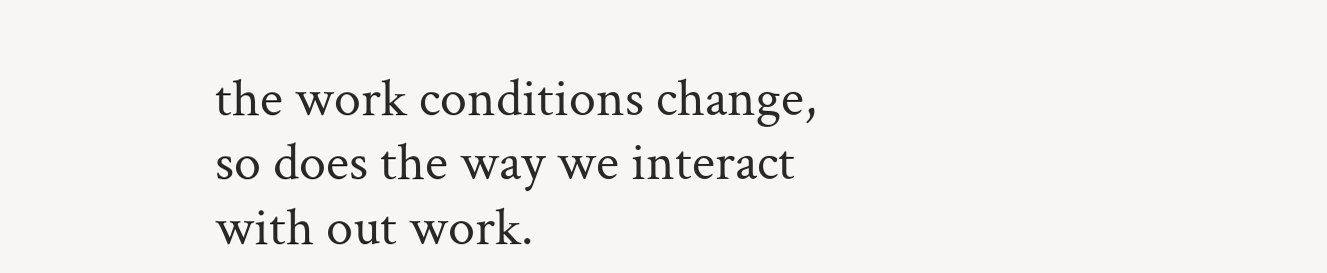the work conditions change, so does the way we interact with out work.